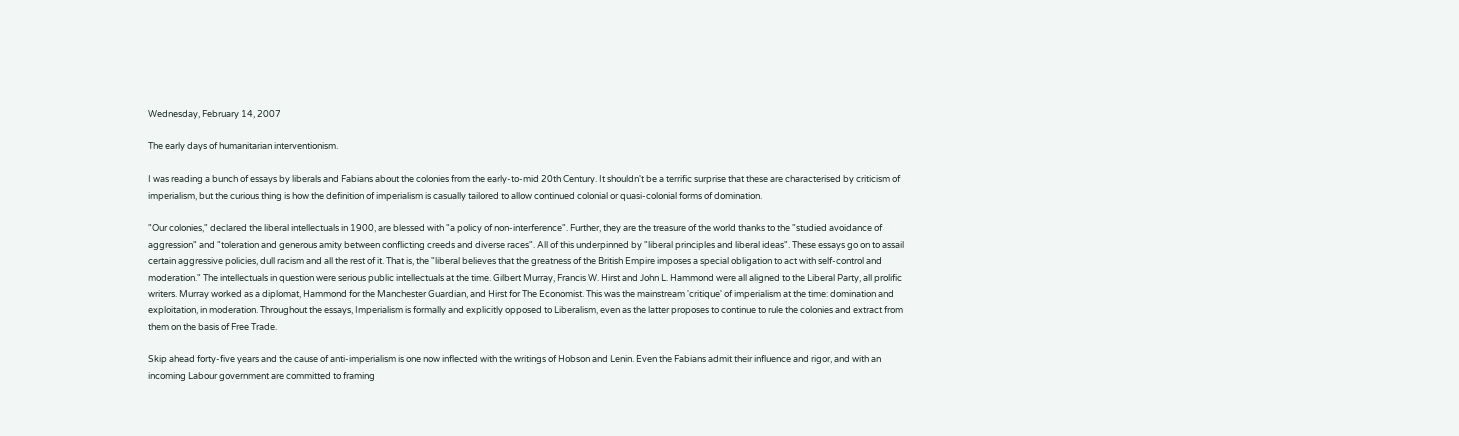Wednesday, February 14, 2007

The early days of humanitarian interventionism.

I was reading a bunch of essays by liberals and Fabians about the colonies from the early-to-mid 20th Century. It shouldn't be a terrific surprise that these are characterised by criticism of imperialism, but the curious thing is how the definition of imperialism is casually tailored to allow continued colonial or quasi-colonial forms of domination.

"Our colonies," declared the liberal intellectuals in 1900, are blessed with "a policy of non-interference". Further, they are the treasure of the world thanks to the "studied avoidance of aggression" and "toleration and generous amity between conflicting creeds and diverse races". All of this underpinned by "liberal principles and liberal ideas". These essays go on to assail certain aggressive policies, dull racism and all the rest of it. That is, the "liberal believes that the greatness of the British Empire imposes a special obligation to act with self-control and moderation." The intellectuals in question were serious public intellectuals at the time. Gilbert Murray, Francis W. Hirst and John L. Hammond were all aligned to the Liberal Party, all prolific writers. Murray worked as a diplomat, Hammond for the Manchester Guardian, and Hirst for The Economist. This was the mainstream 'critique' of imperialism at the time: domination and exploitation, in moderation. Throughout the essays, Imperialism is formally and explicitly opposed to Liberalism, even as the latter proposes to continue to rule the colonies and extract from them on the basis of Free Trade.

Skip ahead forty-five years and the cause of anti-imperialism is one now inflected with the writings of Hobson and Lenin. Even the Fabians admit their influence and rigor, and with an incoming Labour government are committed to framing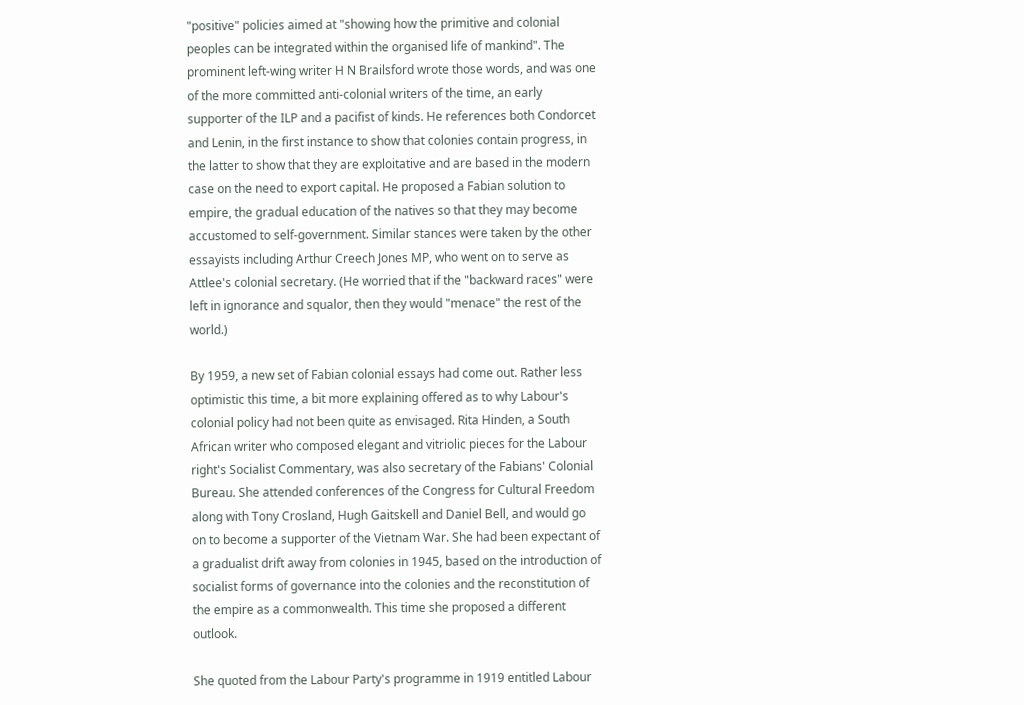"positive" policies aimed at "showing how the primitive and colonial peoples can be integrated within the organised life of mankind". The prominent left-wing writer H N Brailsford wrote those words, and was one of the more committed anti-colonial writers of the time, an early supporter of the ILP and a pacifist of kinds. He references both Condorcet and Lenin, in the first instance to show that colonies contain progress, in the latter to show that they are exploitative and are based in the modern case on the need to export capital. He proposed a Fabian solution to empire, the gradual education of the natives so that they may become accustomed to self-government. Similar stances were taken by the other essayists including Arthur Creech Jones MP, who went on to serve as Attlee's colonial secretary. (He worried that if the "backward races" were left in ignorance and squalor, then they would "menace" the rest of the world.)

By 1959, a new set of Fabian colonial essays had come out. Rather less optimistic this time, a bit more explaining offered as to why Labour's colonial policy had not been quite as envisaged. Rita Hinden, a South African writer who composed elegant and vitriolic pieces for the Labour right's Socialist Commentary, was also secretary of the Fabians' Colonial Bureau. She attended conferences of the Congress for Cultural Freedom along with Tony Crosland, Hugh Gaitskell and Daniel Bell, and would go on to become a supporter of the Vietnam War. She had been expectant of a gradualist drift away from colonies in 1945, based on the introduction of socialist forms of governance into the colonies and the reconstitution of the empire as a commonwealth. This time she proposed a different outlook.

She quoted from the Labour Party's programme in 1919 entitled Labour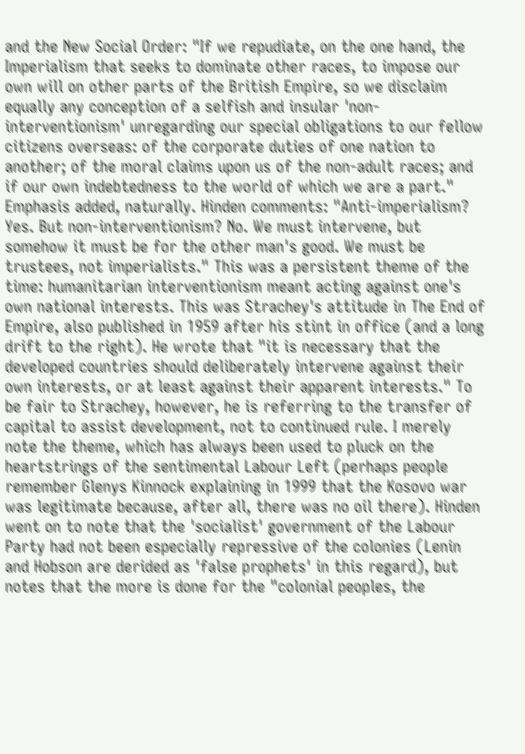and the New Social Order: "If we repudiate, on the one hand, the Imperialism that seeks to dominate other races, to impose our own will on other parts of the British Empire, so we disclaim equally any conception of a selfish and insular 'non-interventionism' unregarding our special obligations to our fellow citizens overseas: of the corporate duties of one nation to another; of the moral claims upon us of the non-adult races; and if our own indebtedness to the world of which we are a part." Emphasis added, naturally. Hinden comments: "Anti-imperialism? Yes. But non-interventionism? No. We must intervene, but somehow it must be for the other man's good. We must be trustees, not imperialists." This was a persistent theme of the time: humanitarian interventionism meant acting against one's own national interests. This was Strachey's attitude in The End of Empire, also published in 1959 after his stint in office (and a long drift to the right). He wrote that "it is necessary that the developed countries should deliberately intervene against their own interests, or at least against their apparent interests." To be fair to Strachey, however, he is referring to the transfer of capital to assist development, not to continued rule. I merely note the theme, which has always been used to pluck on the heartstrings of the sentimental Labour Left (perhaps people remember Glenys Kinnock explaining in 1999 that the Kosovo war was legitimate because, after all, there was no oil there). Hinden went on to note that the 'socialist' government of the Labour Party had not been especially repressive of the colonies (Lenin and Hobson are derided as 'false prophets' in this regard), but notes that the more is done for the "colonial peoples, the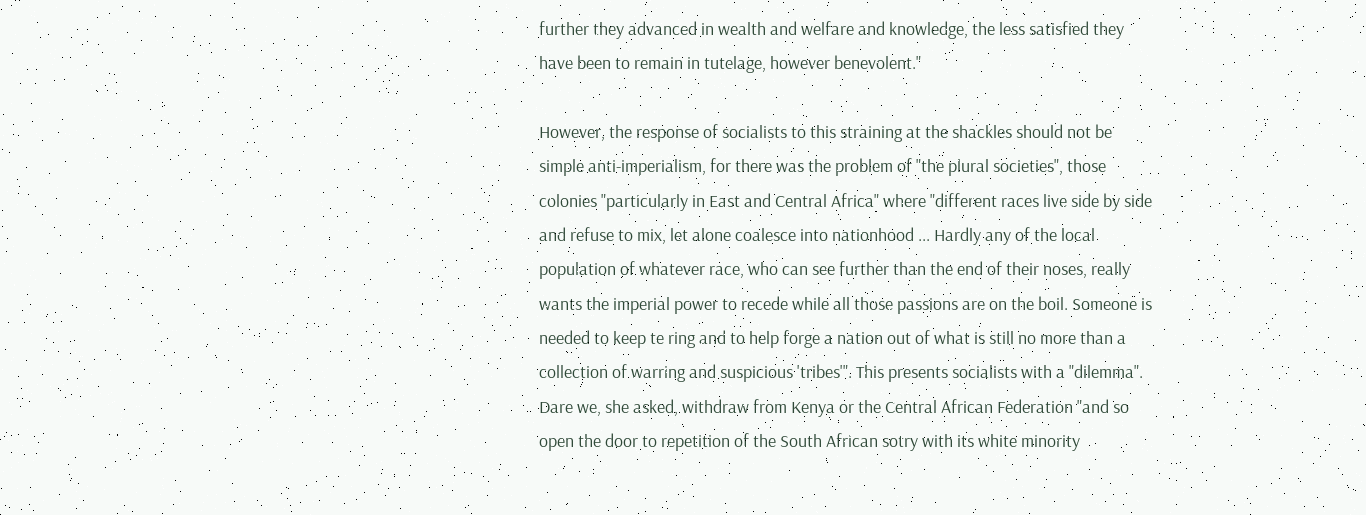further they advanced in wealth and welfare and knowledge, the less satisfied they have been to remain in tutelage, however benevolent."

However, the response of socialists to this straining at the shackles should not be simple anti-imperialism, for there was the problem of "the plural societies", those colonies "particularly in East and Central Africa" where "different races live side by side and refuse to mix, let alone coalesce into nationhood ... Hardly any of the local population of whatever race, who can see further than the end of their noses, really wants the imperial power to recede while all those passions are on the boil. Someone is needed to keep te ring and to help forge a nation out of what is still no more than a collection of warring and suspicious 'tribes'". This presents socialists with a "dilemma". Dare we, she asked, withdraw from Kenya or the Central African Federation "and so open the door to repetition of the South African sotry with its white minority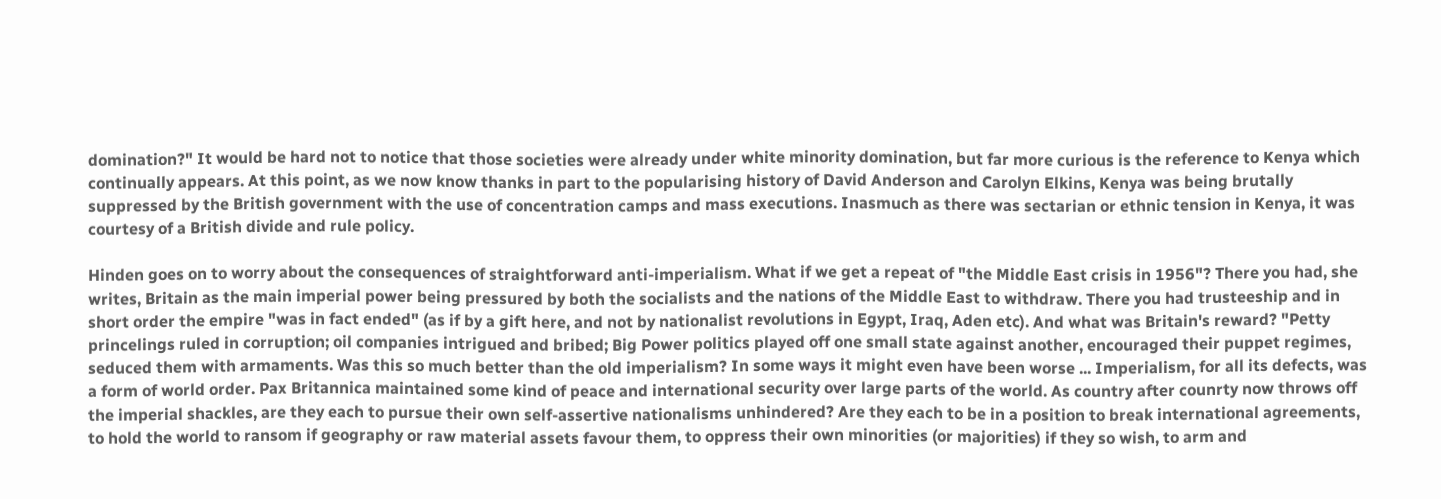domination?" It would be hard not to notice that those societies were already under white minority domination, but far more curious is the reference to Kenya which continually appears. At this point, as we now know thanks in part to the popularising history of David Anderson and Carolyn Elkins, Kenya was being brutally suppressed by the British government with the use of concentration camps and mass executions. Inasmuch as there was sectarian or ethnic tension in Kenya, it was courtesy of a British divide and rule policy.

Hinden goes on to worry about the consequences of straightforward anti-imperialism. What if we get a repeat of "the Middle East crisis in 1956"? There you had, she writes, Britain as the main imperial power being pressured by both the socialists and the nations of the Middle East to withdraw. There you had trusteeship and in short order the empire "was in fact ended" (as if by a gift here, and not by nationalist revolutions in Egypt, Iraq, Aden etc). And what was Britain's reward? "Petty princelings ruled in corruption; oil companies intrigued and bribed; Big Power politics played off one small state against another, encouraged their puppet regimes, seduced them with armaments. Was this so much better than the old imperialism? In some ways it might even have been worse ... Imperialism, for all its defects, was a form of world order. Pax Britannica maintained some kind of peace and international security over large parts of the world. As country after counrty now throws off the imperial shackles, are they each to pursue their own self-assertive nationalisms unhindered? Are they each to be in a position to break international agreements, to hold the world to ransom if geography or raw material assets favour them, to oppress their own minorities (or majorities) if they so wish, to arm and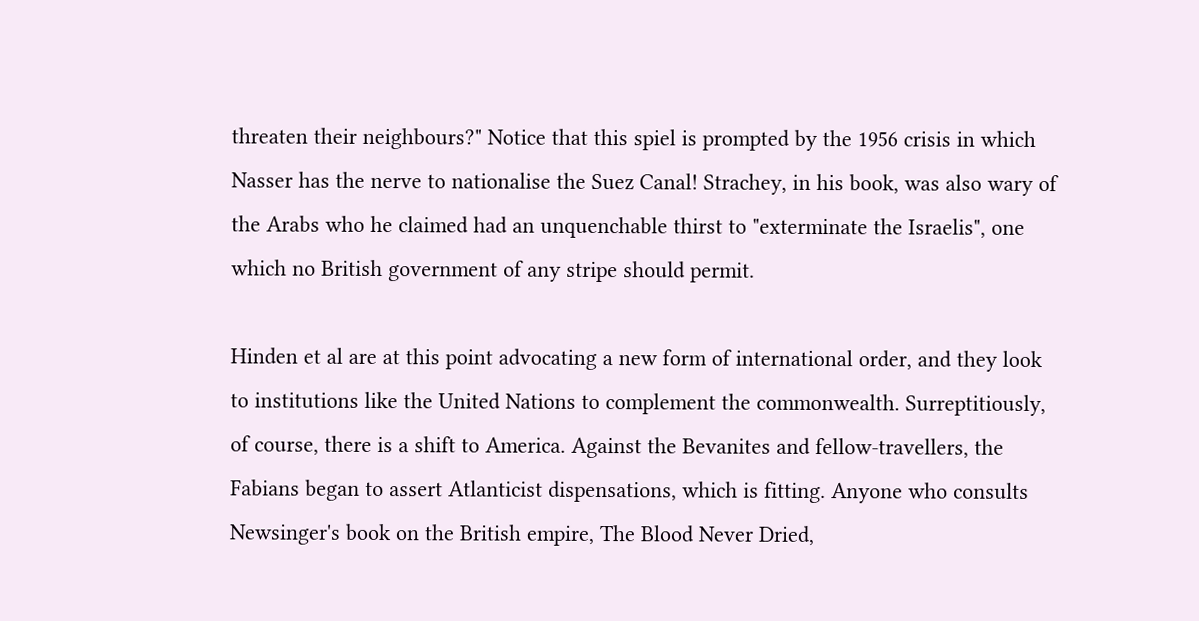threaten their neighbours?" Notice that this spiel is prompted by the 1956 crisis in which Nasser has the nerve to nationalise the Suez Canal! Strachey, in his book, was also wary of the Arabs who he claimed had an unquenchable thirst to "exterminate the Israelis", one which no British government of any stripe should permit.

Hinden et al are at this point advocating a new form of international order, and they look to institutions like the United Nations to complement the commonwealth. Surreptitiously, of course, there is a shift to America. Against the Bevanites and fellow-travellers, the Fabians began to assert Atlanticist dispensations, which is fitting. Anyone who consults Newsinger's book on the British empire, The Blood Never Dried,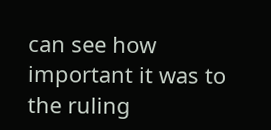can see how important it was to the ruling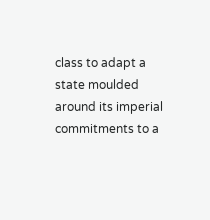class to adapt a state moulded around its imperial commitments to a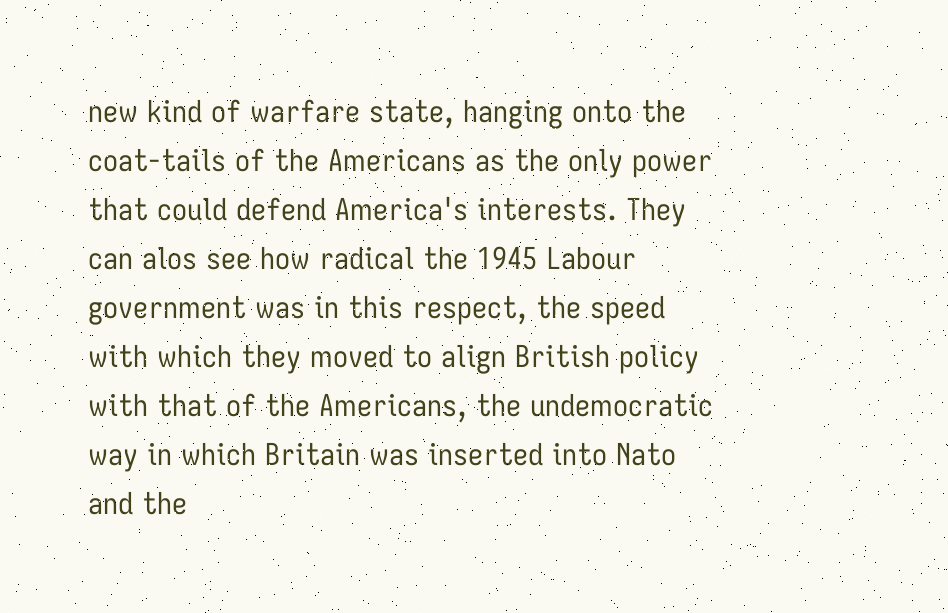new kind of warfare state, hanging onto the coat-tails of the Americans as the only power that could defend America's interests. They can alos see how radical the 1945 Labour government was in this respect, the speed with which they moved to align British policy with that of the Americans, the undemocratic way in which Britain was inserted into Nato and the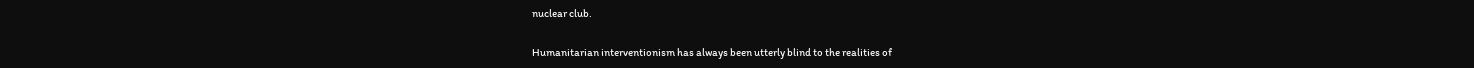nuclear club.

Humanitarian interventionism has always been utterly blind to the realities of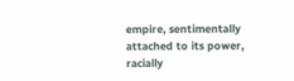empire, sentimentally attached to its power, racially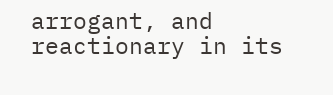arrogant, and reactionary in its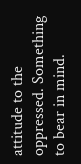attitude to the oppressed. Something to bear in mind.